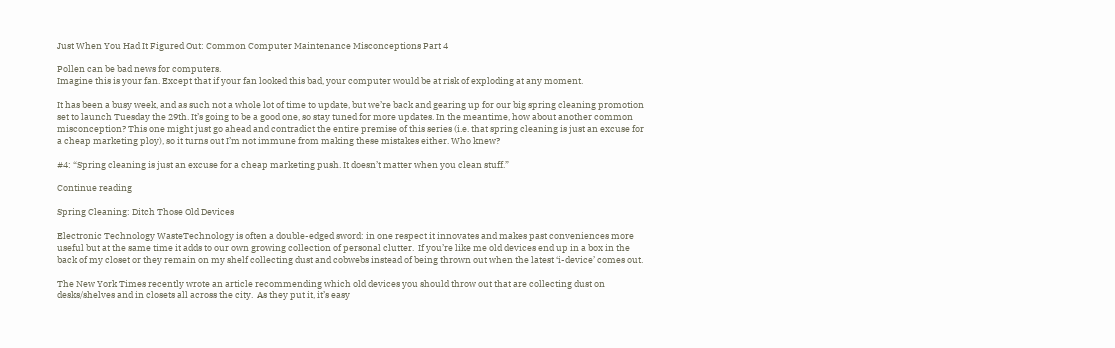Just When You Had It Figured Out: Common Computer Maintenance Misconceptions Part 4

Pollen can be bad news for computers.
Imagine this is your fan. Except that if your fan looked this bad, your computer would be at risk of exploding at any moment.

It has been a busy week, and as such not a whole lot of time to update, but we’re back and gearing up for our big spring cleaning promotion set to launch Tuesday the 29th. It’s going to be a good one, so stay tuned for more updates. In the meantime, how about another common misconception? This one might just go ahead and contradict the entire premise of this series (i.e. that spring cleaning is just an excuse for a cheap marketing ploy), so it turns out I’m not immune from making these mistakes either. Who knew?

#4: “Spring cleaning is just an excuse for a cheap marketing push. It doesn’t matter when you clean stuff.”

Continue reading

Spring Cleaning: Ditch Those Old Devices

Electronic Technology WasteTechnology is often a double-edged sword: in one respect it innovates and makes past conveniences more useful but at the same time it adds to our own growing collection of personal clutter.  If you’re like me old devices end up in a box in the back of my closet or they remain on my shelf collecting dust and cobwebs instead of being thrown out when the latest ‘i-device’ comes out.

The New York Times recently wrote an article recommending which old devices you should throw out that are collecting dust on desks/shelves and in closets all across the city.  As they put it, it’s easy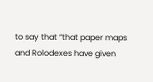to say that “that paper maps and Rolodexes have given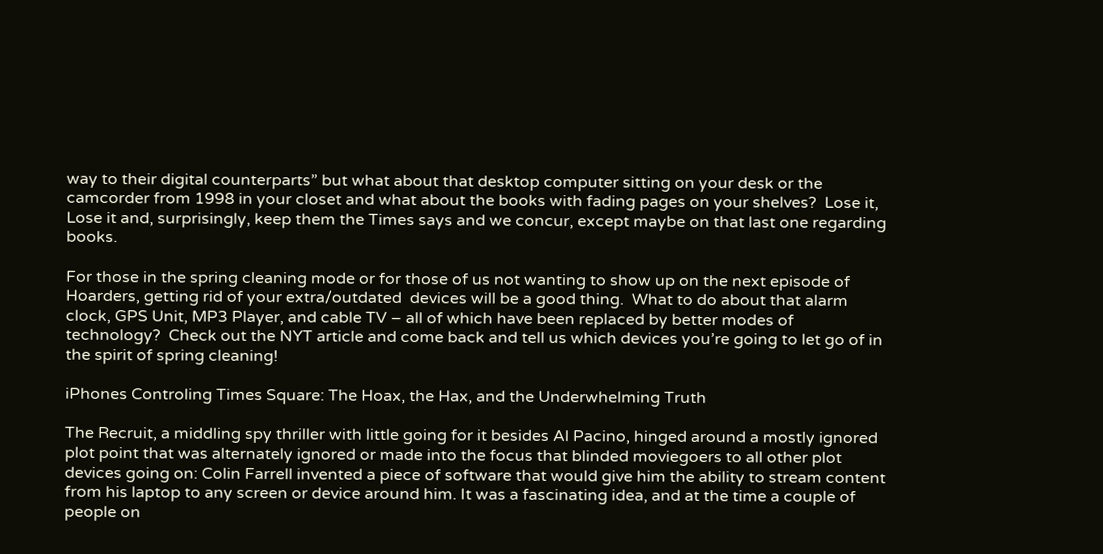way to their digital counterparts” but what about that desktop computer sitting on your desk or the camcorder from 1998 in your closet and what about the books with fading pages on your shelves?  Lose it, Lose it and, surprisingly, keep them the Times says and we concur, except maybe on that last one regarding books.

For those in the spring cleaning mode or for those of us not wanting to show up on the next episode of Hoarders, getting rid of your extra/outdated  devices will be a good thing.  What to do about that alarm clock, GPS Unit, MP3 Player, and cable TV – all of which have been replaced by better modes of technology?  Check out the NYT article and come back and tell us which devices you’re going to let go of in the spirit of spring cleaning!

iPhones Controling Times Square: The Hoax, the Hax, and the Underwhelming Truth

The Recruit, a middling spy thriller with little going for it besides Al Pacino, hinged around a mostly ignored plot point that was alternately ignored or made into the focus that blinded moviegoers to all other plot devices going on: Colin Farrell invented a piece of software that would give him the ability to stream content from his laptop to any screen or device around him. It was a fascinating idea, and at the time a couple of people on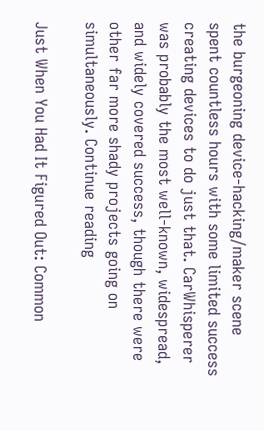the burgeoning device-hacking/maker scene spent countless hours with some limited success creating devices to do just that. CarWhisperer was probably the most well-known, widespread, and widely covered success, though there were other far more shady projects going on simultaneously. Continue reading

Just When You Had It Figured Out: Common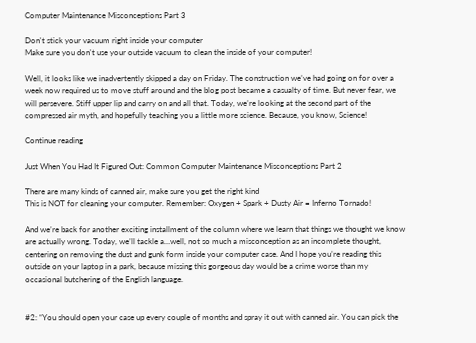Computer Maintenance Misconceptions Part 3

Don't stick your vacuum right inside your computer
Make sure you don't use your outside vacuum to clean the inside of your computer!

Well, it looks like we inadvertently skipped a day on Friday. The construction we’ve had going on for over a week now required us to move stuff around and the blog post became a casualty of time. But never fear, we will persevere. Stiff upper lip and carry on and all that. Today, we’re looking at the second part of the compressed air myth, and hopefully teaching you a little more science. Because, you know, Science!

Continue reading

Just When You Had It Figured Out: Common Computer Maintenance Misconceptions Part 2

There are many kinds of canned air, make sure you get the right kind
This is NOT for cleaning your computer. Remember: Oxygen + Spark + Dusty Air = Inferno Tornado!

And we’re back for another exciting installment of the column where we learn that things we thought we know are actually wrong. Today, we’ll tackle a…well, not so much a misconception as an incomplete thought, centering on removing the dust and gunk form inside your computer case. And I hope you’re reading this outside on your laptop in a park, because missing this gorgeous day would be a crime worse than my occasional butchering of the English language.


#2: “You should open your case up every couple of months and spray it out with canned air. You can pick the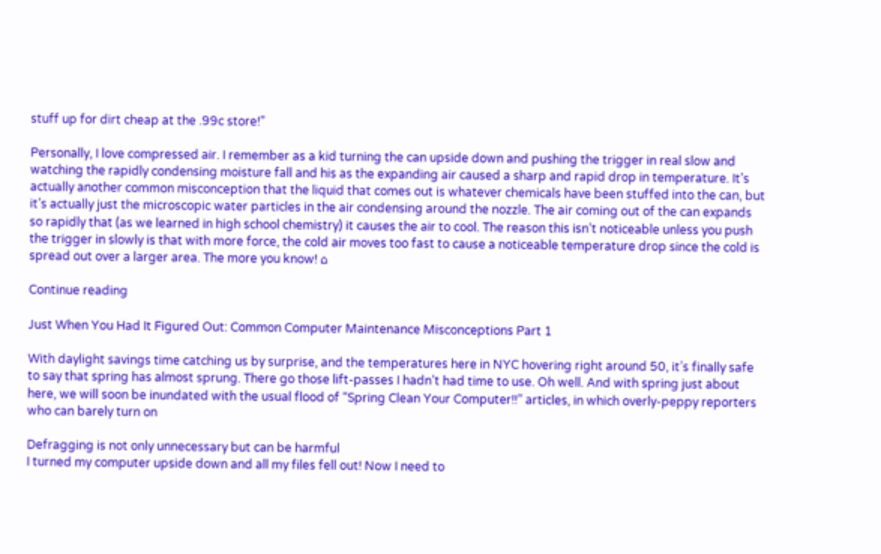stuff up for dirt cheap at the .99c store!”

Personally, I love compressed air. I remember as a kid turning the can upside down and pushing the trigger in real slow and watching the rapidly condensing moisture fall and his as the expanding air caused a sharp and rapid drop in temperature. It’s actually another common misconception that the liquid that comes out is whatever chemicals have been stuffed into the can, but it’s actually just the microscopic water particles in the air condensing around the nozzle. The air coming out of the can expands so rapidly that (as we learned in high school chemistry) it causes the air to cool. The reason this isn’t noticeable unless you push the trigger in slowly is that with more force, the cold air moves too fast to cause a noticeable temperature drop since the cold is spread out over a larger area. The more you know! ⌂

Continue reading

Just When You Had It Figured Out: Common Computer Maintenance Misconceptions Part 1

With daylight savings time catching us by surprise, and the temperatures here in NYC hovering right around 50, it’s finally safe to say that spring has almost sprung. There go those lift-passes I hadn’t had time to use. Oh well. And with spring just about here, we will soon be inundated with the usual flood of “Spring Clean Your Computer!!” articles, in which overly-peppy reporters who can barely turn on

Defragging is not only unnecessary but can be harmful
I turned my computer upside down and all my files fell out! Now I need to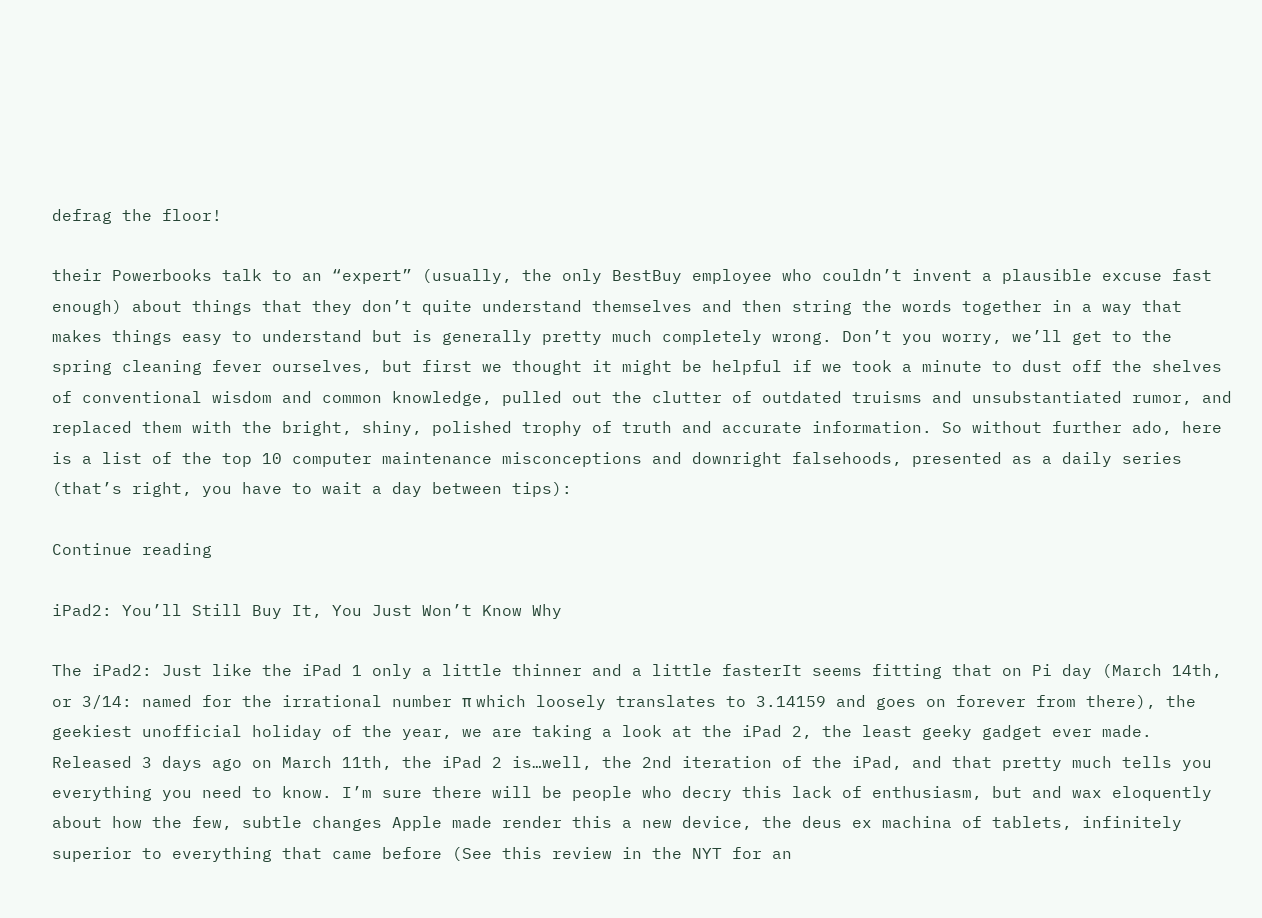defrag the floor!

their Powerbooks talk to an “expert” (usually, the only BestBuy employee who couldn’t invent a plausible excuse fast enough) about things that they don’t quite understand themselves and then string the words together in a way that makes things easy to understand but is generally pretty much completely wrong. Don’t you worry, we’ll get to the spring cleaning fever ourselves, but first we thought it might be helpful if we took a minute to dust off the shelves of conventional wisdom and common knowledge, pulled out the clutter of outdated truisms and unsubstantiated rumor, and replaced them with the bright, shiny, polished trophy of truth and accurate information. So without further ado, here is a list of the top 10 computer maintenance misconceptions and downright falsehoods, presented as a daily series (that’s right, you have to wait a day between tips):

Continue reading

iPad2: You’ll Still Buy It, You Just Won’t Know Why

The iPad2: Just like the iPad 1 only a little thinner and a little fasterIt seems fitting that on Pi day (March 14th, or 3/14: named for the irrational number π which loosely translates to 3.14159 and goes on forever from there), the geekiest unofficial holiday of the year, we are taking a look at the iPad 2, the least geeky gadget ever made. Released 3 days ago on March 11th, the iPad 2 is…well, the 2nd iteration of the iPad, and that pretty much tells you everything you need to know. I’m sure there will be people who decry this lack of enthusiasm, but and wax eloquently about how the few, subtle changes Apple made render this a new device, the deus ex machina of tablets, infinitely superior to everything that came before (See this review in the NYT for an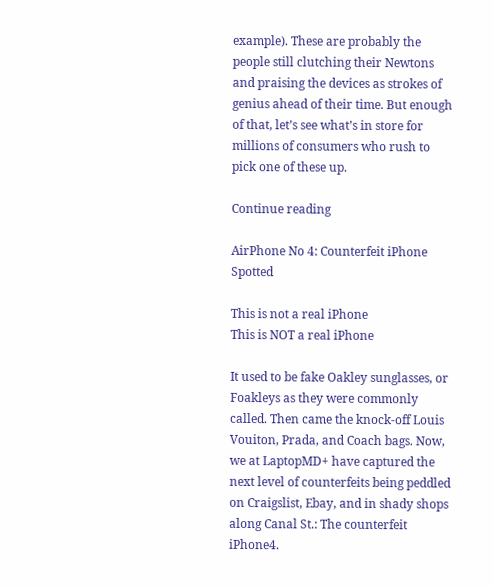example). These are probably the people still clutching their Newtons and praising the devices as strokes of genius ahead of their time. But enough of that, let’s see what’s in store for millions of consumers who rush to pick one of these up.

Continue reading

AirPhone No 4: Counterfeit iPhone Spotted

This is not a real iPhone
This is NOT a real iPhone

It used to be fake Oakley sunglasses, or Foakleys as they were commonly called. Then came the knock-off Louis Vouiton, Prada, and Coach bags. Now, we at LaptopMD+ have captured the next level of counterfeits being peddled on Craigslist, Ebay, and in shady shops along Canal St.: The counterfeit iPhone4.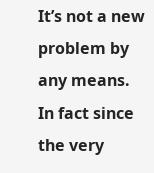It’s not a new problem by any means. In fact since the very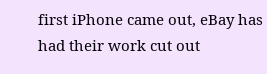first iPhone came out, eBay has had their work cut out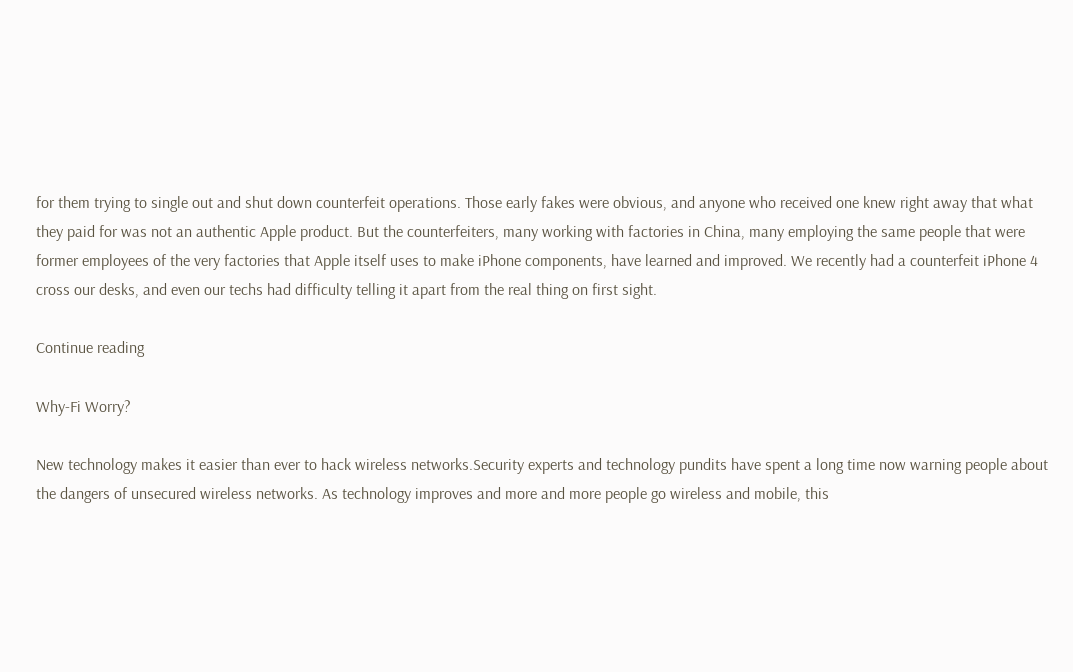for them trying to single out and shut down counterfeit operations. Those early fakes were obvious, and anyone who received one knew right away that what they paid for was not an authentic Apple product. But the counterfeiters, many working with factories in China, many employing the same people that were former employees of the very factories that Apple itself uses to make iPhone components, have learned and improved. We recently had a counterfeit iPhone 4 cross our desks, and even our techs had difficulty telling it apart from the real thing on first sight.

Continue reading

Why-Fi Worry?

New technology makes it easier than ever to hack wireless networks.Security experts and technology pundits have spent a long time now warning people about the dangers of unsecured wireless networks. As technology improves and more and more people go wireless and mobile, this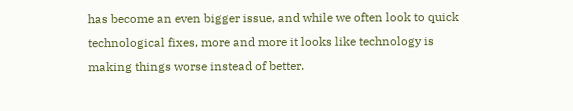has become an even bigger issue, and while we often look to quick technological fixes, more and more it looks like technology is making things worse instead of better.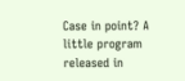Case in point? A little program released in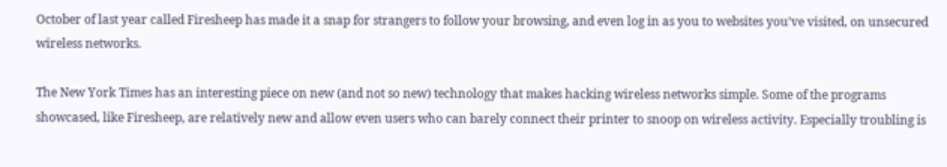October of last year called Firesheep has made it a snap for strangers to follow your browsing, and even log in as you to websites you’ve visited, on unsecured wireless networks.

The New York Times has an interesting piece on new (and not so new) technology that makes hacking wireless networks simple. Some of the programs showcased, like Firesheep, are relatively new and allow even users who can barely connect their printer to snoop on wireless activity. Especially troubling is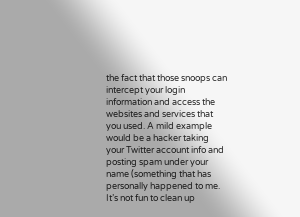the fact that those snoops can intercept your login information and access the websites and services that you used. A mild example would be a hacker taking your Twitter account info and posting spam under your name (something that has personally happened to me. It’s not fun to clean up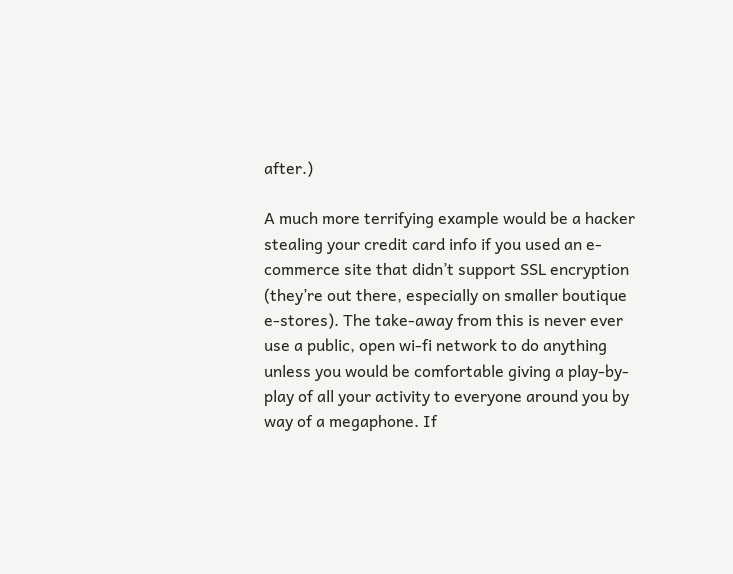after.)

A much more terrifying example would be a hacker stealing your credit card info if you used an e-commerce site that didn’t support SSL encryption (they’re out there, especially on smaller boutique e-stores). The take-away from this is never ever use a public, open wi-fi network to do anything unless you would be comfortable giving a play-by-play of all your activity to everyone around you by way of a megaphone. If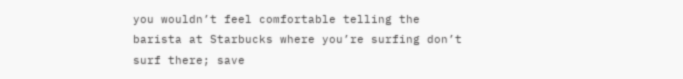you wouldn’t feel comfortable telling the barista at Starbucks where you’re surfing don’t surf there; save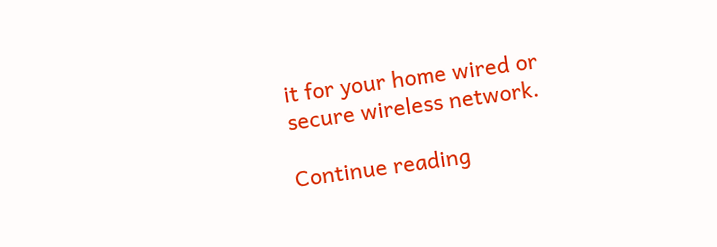it for your home wired or secure wireless network.

Continue reading